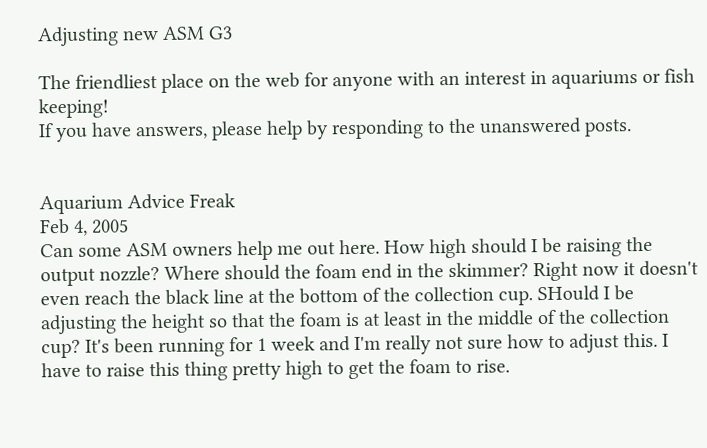Adjusting new ASM G3

The friendliest place on the web for anyone with an interest in aquariums or fish keeping!
If you have answers, please help by responding to the unanswered posts.


Aquarium Advice Freak
Feb 4, 2005
Can some ASM owners help me out here. How high should I be raising the output nozzle? Where should the foam end in the skimmer? Right now it doesn't even reach the black line at the bottom of the collection cup. SHould I be adjusting the height so that the foam is at least in the middle of the collection cup? It's been running for 1 week and I'm really not sure how to adjust this. I have to raise this thing pretty high to get the foam to rise.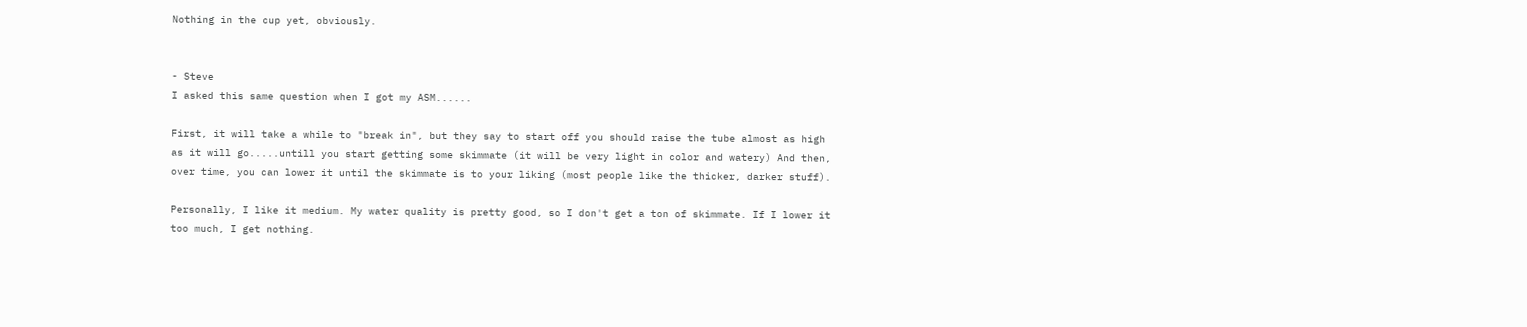Nothing in the cup yet, obviously.


- Steve
I asked this same question when I got my ASM......

First, it will take a while to "break in", but they say to start off you should raise the tube almost as high as it will go.....untill you start getting some skimmate (it will be very light in color and watery) And then, over time, you can lower it until the skimmate is to your liking (most people like the thicker, darker stuff).

Personally, I like it medium. My water quality is pretty good, so I don't get a ton of skimmate. If I lower it too much, I get nothing.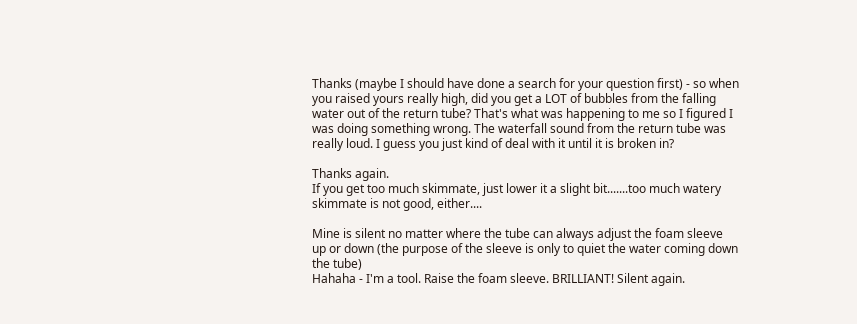Thanks (maybe I should have done a search for your question first) - so when you raised yours really high, did you get a LOT of bubbles from the falling water out of the return tube? That's what was happening to me so I figured I was doing something wrong. The waterfall sound from the return tube was really loud. I guess you just kind of deal with it until it is broken in?

Thanks again.
If you get too much skimmate, just lower it a slight bit.......too much watery skimmate is not good, either....

Mine is silent no matter where the tube can always adjust the foam sleeve up or down (the purpose of the sleeve is only to quiet the water coming down the tube)
Hahaha - I'm a tool. Raise the foam sleeve. BRILLIANT! Silent again.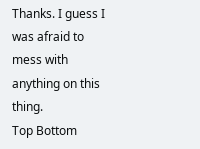Thanks. I guess I was afraid to mess with anything on this thing.
Top Bottom